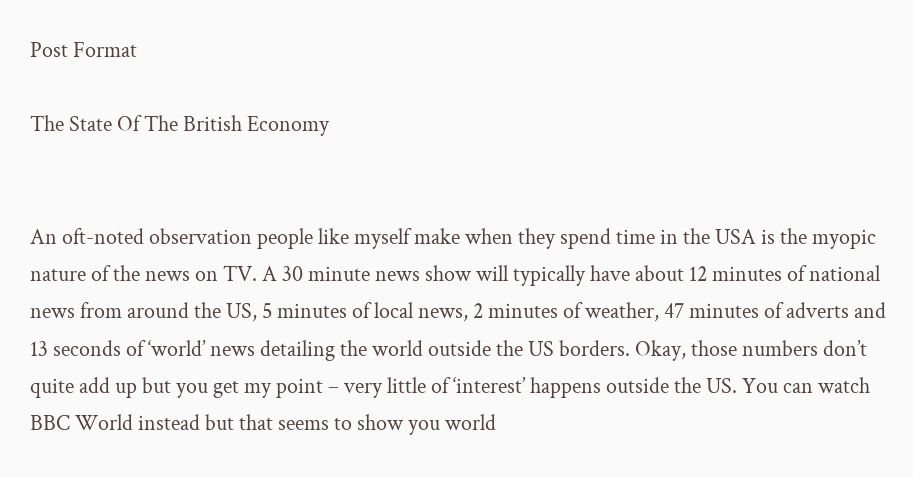Post Format

The State Of The British Economy


An oft-noted observation people like myself make when they spend time in the USA is the myopic nature of the news on TV. A 30 minute news show will typically have about 12 minutes of national news from around the US, 5 minutes of local news, 2 minutes of weather, 47 minutes of adverts and 13 seconds of ‘world’ news detailing the world outside the US borders. Okay, those numbers don’t quite add up but you get my point – very little of ‘interest’ happens outside the US. You can watch BBC World instead but that seems to show you world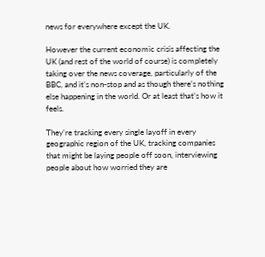news for everywhere except the UK.

However the current economic crisis affecting the UK (and rest of the world of course) is completely taking over the news coverage, particularly of the BBC, and it’s non-stop and as though there’s nothing else happening in the world. Or at least that’s how it feels.

They’re tracking every single layoff in every geographic region of the UK, tracking companies that might be laying people off soon, interviewing people about how worried they are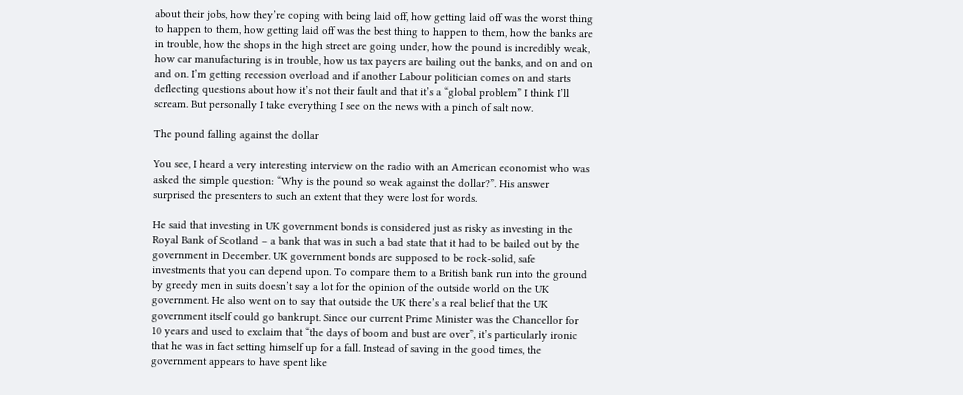about their jobs, how they’re coping with being laid off, how getting laid off was the worst thing to happen to them, how getting laid off was the best thing to happen to them, how the banks are in trouble, how the shops in the high street are going under, how the pound is incredibly weak, how car manufacturing is in trouble, how us tax payers are bailing out the banks, and on and on and on. I’m getting recession overload and if another Labour politician comes on and starts deflecting questions about how it’s not their fault and that it’s a “global problem” I think I’ll scream. But personally I take everything I see on the news with a pinch of salt now.

The pound falling against the dollar

You see, I heard a very interesting interview on the radio with an American economist who was asked the simple question: “Why is the pound so weak against the dollar?”. His answer surprised the presenters to such an extent that they were lost for words.

He said that investing in UK government bonds is considered just as risky as investing in the Royal Bank of Scotland – a bank that was in such a bad state that it had to be bailed out by the government in December. UK government bonds are supposed to be rock-solid, safe investments that you can depend upon. To compare them to a British bank run into the ground by greedy men in suits doesn’t say a lot for the opinion of the outside world on the UK government. He also went on to say that outside the UK there’s a real belief that the UK government itself could go bankrupt. Since our current Prime Minister was the Chancellor for 10 years and used to exclaim that “the days of boom and bust are over”, it’s particularly ironic that he was in fact setting himself up for a fall. Instead of saving in the good times, the government appears to have spent like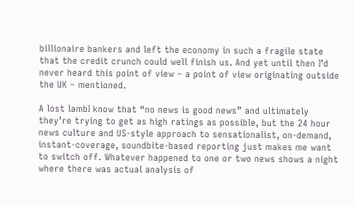billionaire bankers and left the economy in such a fragile state that the credit crunch could well finish us. And yet until then I’d never heard this point of view – a point of view originating outside the UK – mentioned.

A lost lambI know that “no news is good news” and ultimately they’re trying to get as high ratings as possible, but the 24 hour news culture and US-style approach to sensationalist, on-demand, instant-coverage, soundbite-based reporting just makes me want to switch off. Whatever happened to one or two news shows a night where there was actual analysis of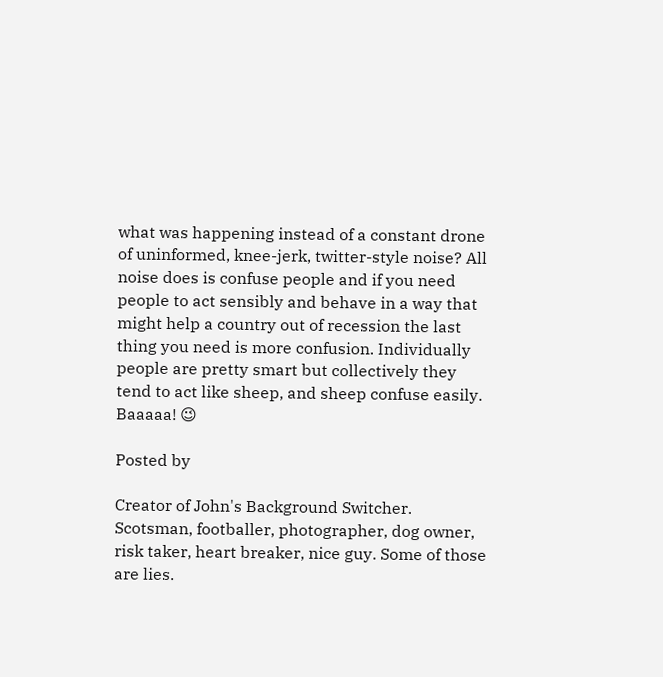what was happening instead of a constant drone of uninformed, knee-jerk, twitter-style noise? All noise does is confuse people and if you need people to act sensibly and behave in a way that might help a country out of recession the last thing you need is more confusion. Individually people are pretty smart but collectively they tend to act like sheep, and sheep confuse easily. Baaaaa! 😉

Posted by

Creator of John's Background Switcher. Scotsman, footballer, photographer, dog owner, risk taker, heart breaker, nice guy. Some of those are lies.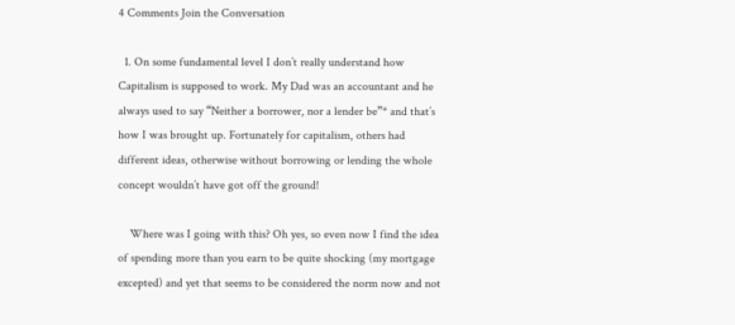4 Comments Join the Conversation

  1. On some fundamental level I don’t really understand how Capitalism is supposed to work. My Dad was an accountant and he always used to say “Neither a borrower, nor a lender be”* and that’s how I was brought up. Fortunately for capitalism, others had different ideas, otherwise without borrowing or lending the whole concept wouldn’t have got off the ground!

    Where was I going with this? Oh yes, so even now I find the idea of spending more than you earn to be quite shocking (my mortgage excepted) and yet that seems to be considered the norm now and not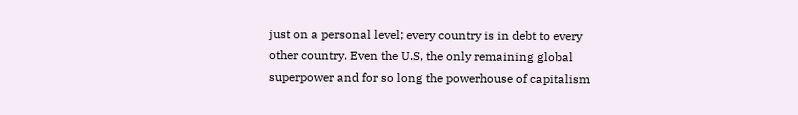just on a personal level; every country is in debt to every other country. Even the U.S, the only remaining global superpower and for so long the powerhouse of capitalism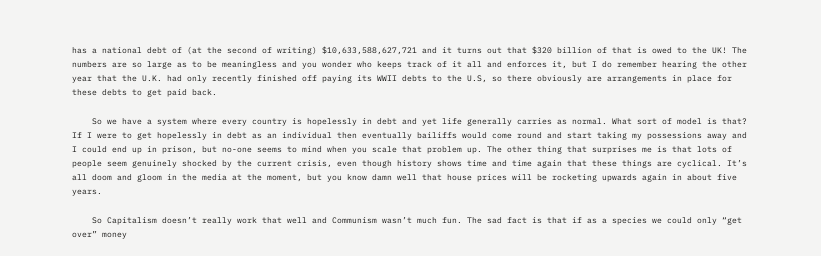has a national debt of (at the second of writing) $10,633,588,627,721 and it turns out that $320 billion of that is owed to the UK! The numbers are so large as to be meaningless and you wonder who keeps track of it all and enforces it, but I do remember hearing the other year that the U.K. had only recently finished off paying its WWII debts to the U.S, so there obviously are arrangements in place for these debts to get paid back.

    So we have a system where every country is hopelessly in debt and yet life generally carries as normal. What sort of model is that? If I were to get hopelessly in debt as an individual then eventually bailiffs would come round and start taking my possessions away and I could end up in prison, but no-one seems to mind when you scale that problem up. The other thing that surprises me is that lots of people seem genuinely shocked by the current crisis, even though history shows time and time again that these things are cyclical. It’s all doom and gloom in the media at the moment, but you know damn well that house prices will be rocketing upwards again in about five years.

    So Capitalism doesn’t really work that well and Communism wasn’t much fun. The sad fact is that if as a species we could only “get over” money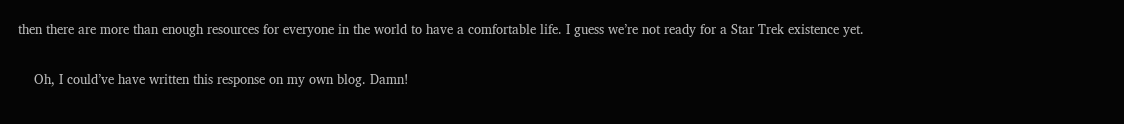then there are more than enough resources for everyone in the world to have a comfortable life. I guess we’re not ready for a Star Trek existence yet.

    Oh, I could’ve have written this response on my own blog. Damn!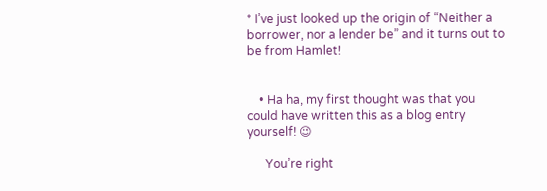* I’ve just looked up the origin of “Neither a borrower, nor a lender be” and it turns out to be from Hamlet!


    • Ha ha, my first thought was that you could have written this as a blog entry yourself! 😉

      You’re right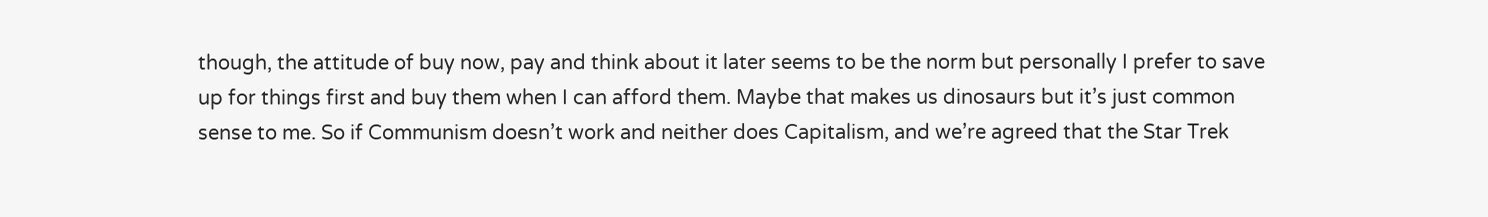though, the attitude of buy now, pay and think about it later seems to be the norm but personally I prefer to save up for things first and buy them when I can afford them. Maybe that makes us dinosaurs but it’s just common sense to me. So if Communism doesn’t work and neither does Capitalism, and we’re agreed that the Star Trek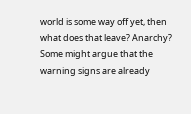world is some way off yet, then what does that leave? Anarchy? Some might argue that the warning signs are already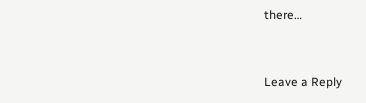there…


Leave a Reply